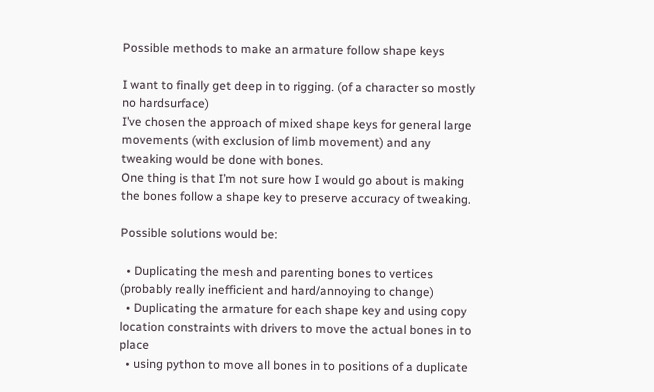Possible methods to make an armature follow shape keys

I want to finally get deep in to rigging. (of a character so mostly no hardsurface)
I’ve chosen the approach of mixed shape keys for general large movements (with exclusion of limb movement) and any tweaking would be done with bones.
One thing is that I’m not sure how I would go about is making the bones follow a shape key to preserve accuracy of tweaking.

Possible solutions would be:

  • Duplicating the mesh and parenting bones to vertices (probably really inefficient and hard/annoying to change)
  • Duplicating the armature for each shape key and using copy location constraints with drivers to move the actual bones in to place
  • using python to move all bones in to positions of a duplicate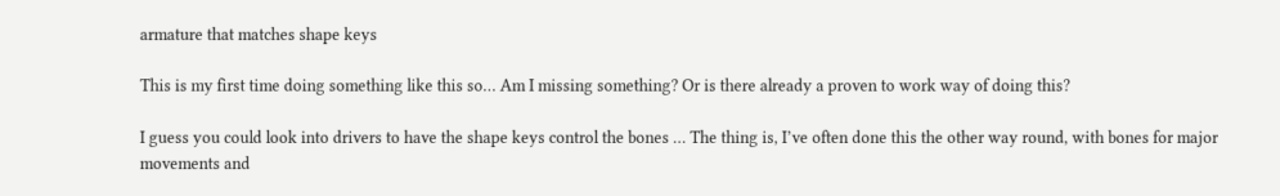armature that matches shape keys

This is my first time doing something like this so… Am I missing something? Or is there already a proven to work way of doing this?

I guess you could look into drivers to have the shape keys control the bones … The thing is, I’ve often done this the other way round, with bones for major movements and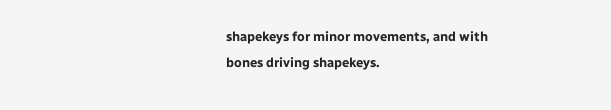shapekeys for minor movements, and with bones driving shapekeys.